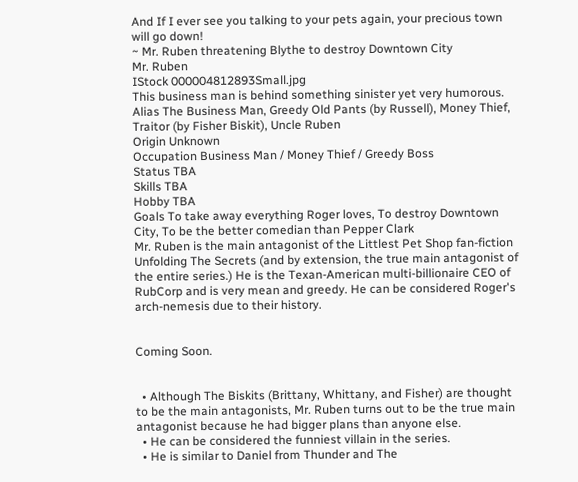And If I ever see you talking to your pets again, your precious town will go down!
~ Mr. Ruben threatening Blythe to destroy Downtown City
Mr. Ruben
IStock 000004812893Small.jpg
This business man is behind something sinister yet very humorous.
Alias The Business Man, Greedy Old Pants (by Russell), Money Thief, Traitor (by Fisher Biskit), Uncle Ruben
Origin Unknown
Occupation Business Man / Money Thief / Greedy Boss
Status TBA
Skills TBA
Hobby TBA
Goals To take away everything Roger loves, To destroy Downtown City, To be the better comedian than Pepper Clark
Mr. Ruben is the main antagonist of the Littlest Pet Shop fan-fiction Unfolding The Secrets (and by extension, the true main antagonist of the entire series.) He is the Texan-American multi-billionaire CEO of RubCorp and is very mean and greedy. He can be considered Roger's arch-nemesis due to their history.


Coming Soon.


  • Although The Biskits (Brittany, Whittany, and Fisher) are thought to be the main antagonists, Mr. Ruben turns out to be the true main antagonist because he had bigger plans than anyone else.
  • He can be considered the funniest villain in the series.
  • He is similar to Daniel from Thunder and The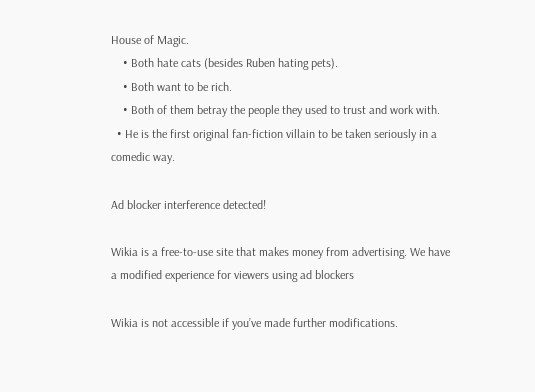House of Magic.
    • Both hate cats (besides Ruben hating pets).
    • Both want to be rich.
    • Both of them betray the people they used to trust and work with.
  • He is the first original fan-fiction villain to be taken seriously in a comedic way.

Ad blocker interference detected!

Wikia is a free-to-use site that makes money from advertising. We have a modified experience for viewers using ad blockers

Wikia is not accessible if you’ve made further modifications.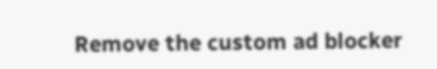Remove the custom ad blocker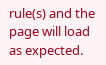rule(s) and the page will load as expected.